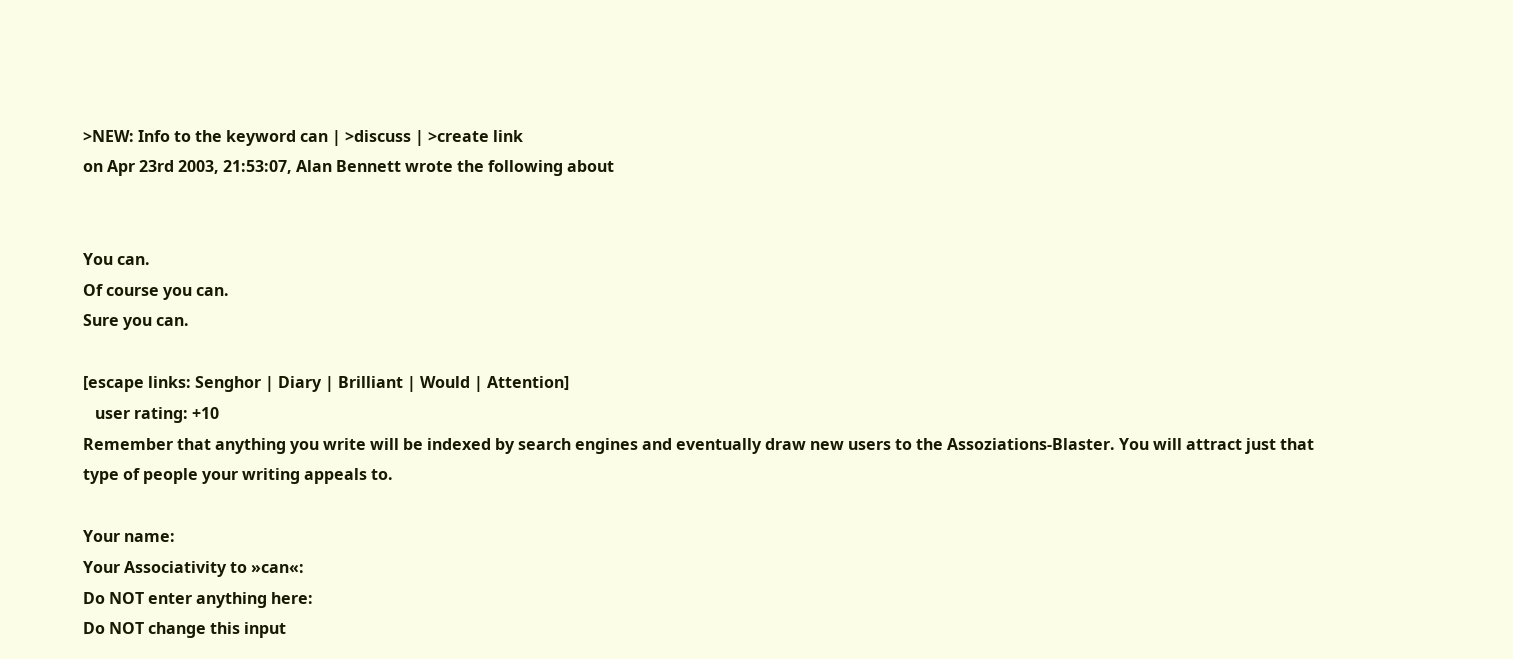>NEW: Info to the keyword can | >discuss | >create link
on Apr 23rd 2003, 21:53:07, Alan Bennett wrote the following about


You can.
Of course you can.
Sure you can.

[escape links: Senghor | Diary | Brilliant | Would | Attention]
   user rating: +10
Remember that anything you write will be indexed by search engines and eventually draw new users to the Assoziations-Blaster. You will attract just that type of people your writing appeals to.

Your name:
Your Associativity to »can«:
Do NOT enter anything here:
Do NOT change this input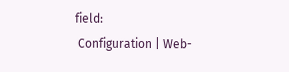field:
 Configuration | Web-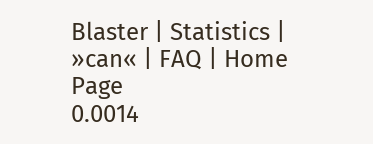Blaster | Statistics | »can« | FAQ | Home Page
0.0014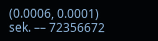(0.0006, 0.0001) sek. –– 72356672